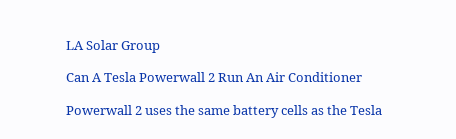LA Solar Group

Can A Tesla Powerwall 2 Run An Air Conditioner

Powerwall 2 uses the same battery cells as the Tesla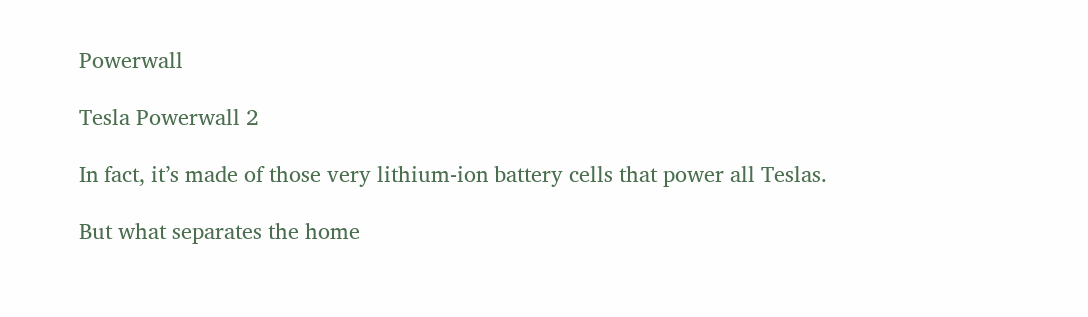Powerwall

Tesla Powerwall 2

In fact, it’s made of those very lithium-ion battery cells that power all Teslas.

But what separates the home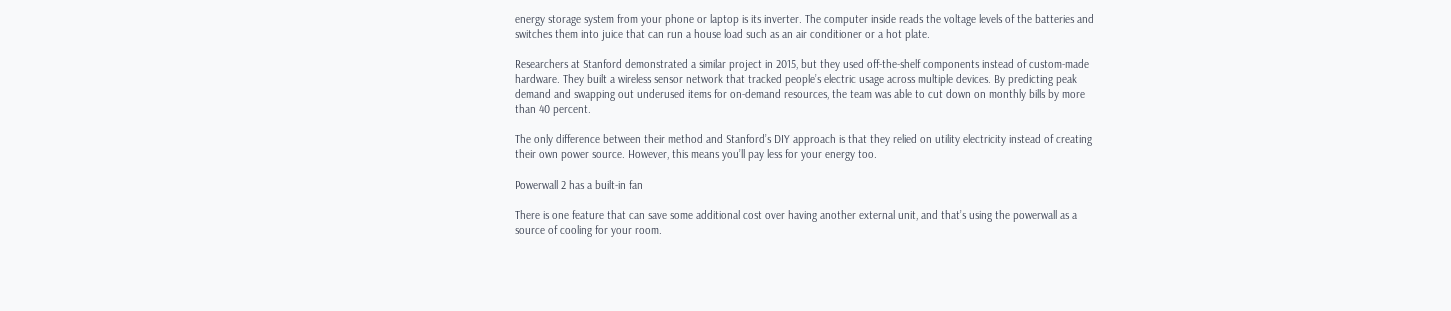energy storage system from your phone or laptop is its inverter. The computer inside reads the voltage levels of the batteries and switches them into juice that can run a house load such as an air conditioner or a hot plate.

Researchers at Stanford demonstrated a similar project in 2015, but they used off-the-shelf components instead of custom-made hardware. They built a wireless sensor network that tracked people’s electric usage across multiple devices. By predicting peak demand and swapping out underused items for on-demand resources, the team was able to cut down on monthly bills by more than 40 percent.

The only difference between their method and Stanford’s DIY approach is that they relied on utility electricity instead of creating their own power source. However, this means you’ll pay less for your energy too.

Powerwall 2 has a built-in fan

There is one feature that can save some additional cost over having another external unit, and that’s using the powerwall as a source of cooling for your room.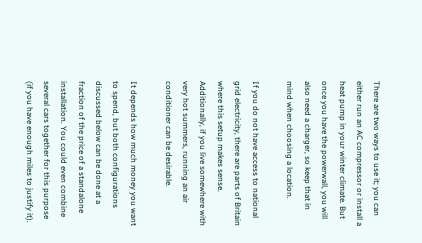There are two ways to use it; you can either run an AC compressor or install a heat pump in your winter climate. But once you have the powerwall, you will also need a charger, so keep that in mind when choosing a location.

If you do not have access to national grid electricity, there are parts of Britain where this setup makes sense. Additionally, if you live somewhere with very hot summers, running an air conditioner can be desirable.

It depends how much money you want to spend, but both configurations discussed below can be done at a fraction of the price of a standalone installation. You could even combine several cars together for this purpose (if you have enough miles to justify it).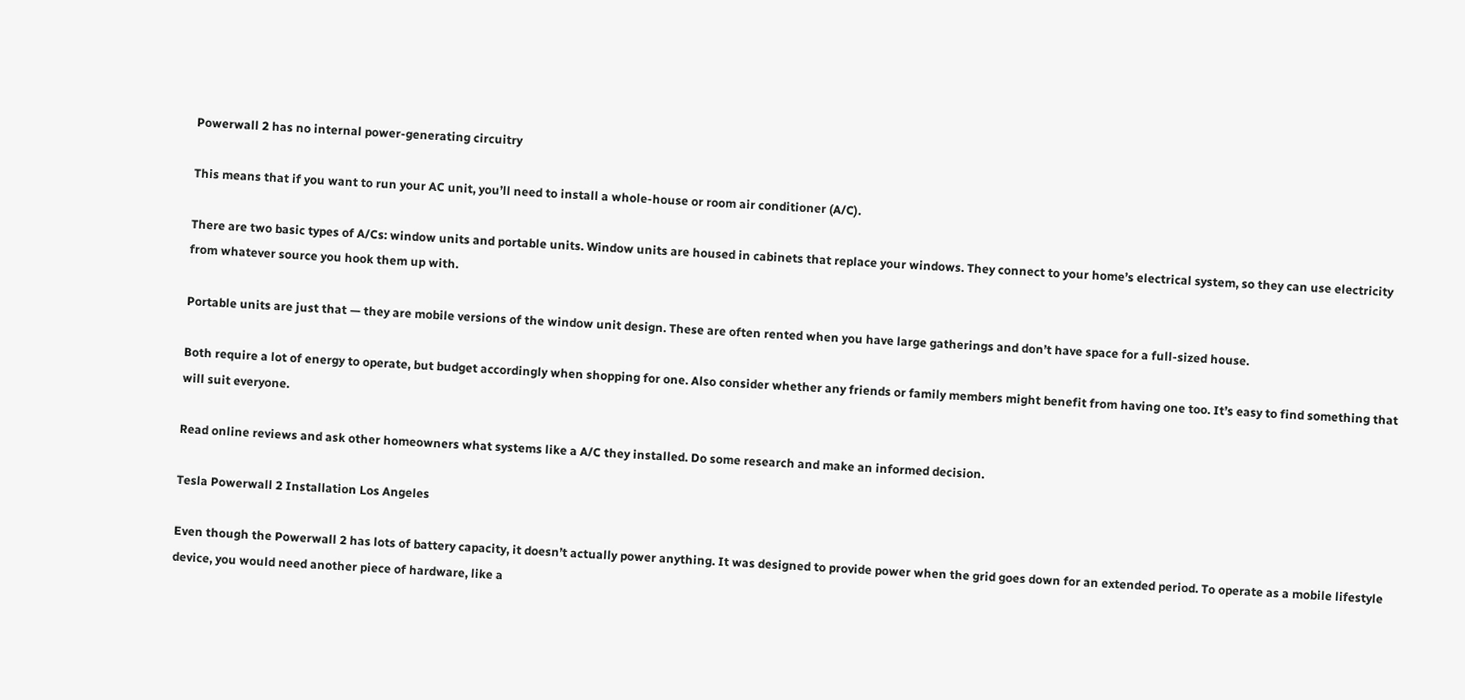Powerwall 2 has no internal power-generating circuitry

This means that if you want to run your AC unit, you’ll need to install a whole-house or room air conditioner (A/C).

There are two basic types of A/Cs: window units and portable units. Window units are housed in cabinets that replace your windows. They connect to your home’s electrical system, so they can use electricity from whatever source you hook them up with.

Portable units are just that — they are mobile versions of the window unit design. These are often rented when you have large gatherings and don’t have space for a full-sized house.

Both require a lot of energy to operate, but budget accordingly when shopping for one. Also consider whether any friends or family members might benefit from having one too. It’s easy to find something that will suit everyone.

Read online reviews and ask other homeowners what systems like a A/C they installed. Do some research and make an informed decision.

Tesla Powerwall 2 Installation Los Angeles

Even though the Powerwall 2 has lots of battery capacity, it doesn’t actually power anything. It was designed to provide power when the grid goes down for an extended period. To operate as a mobile lifestyle device, you would need another piece of hardware, like a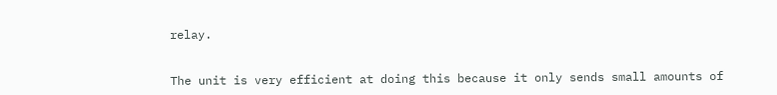relay.


The unit is very efficient at doing this because it only sends small amounts of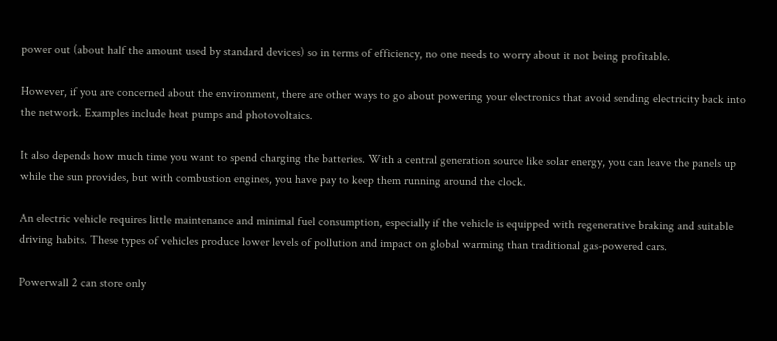power out (about half the amount used by standard devices) so in terms of efficiency, no one needs to worry about it not being profitable.

However, if you are concerned about the environment, there are other ways to go about powering your electronics that avoid sending electricity back into the network. Examples include heat pumps and photovoltaics.

It also depends how much time you want to spend charging the batteries. With a central generation source like solar energy, you can leave the panels up while the sun provides, but with combustion engines, you have pay to keep them running around the clock.

An electric vehicle requires little maintenance and minimal fuel consumption, especially if the vehicle is equipped with regenerative braking and suitable driving habits. These types of vehicles produce lower levels of pollution and impact on global warming than traditional gas-powered cars.

Powerwall 2 can store only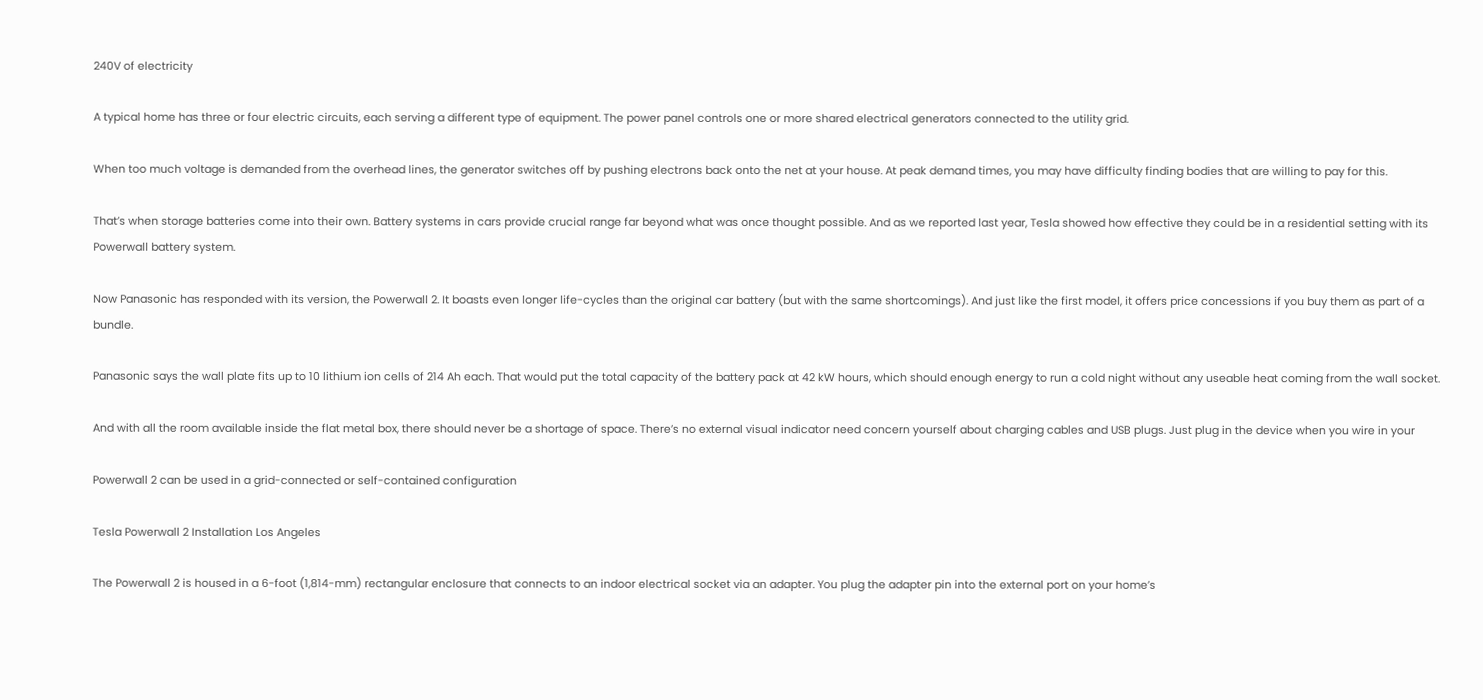240V of electricity

A typical home has three or four electric circuits, each serving a different type of equipment. The power panel controls one or more shared electrical generators connected to the utility grid.

When too much voltage is demanded from the overhead lines, the generator switches off by pushing electrons back onto the net at your house. At peak demand times, you may have difficulty finding bodies that are willing to pay for this.

That’s when storage batteries come into their own. Battery systems in cars provide crucial range far beyond what was once thought possible. And as we reported last year, Tesla showed how effective they could be in a residential setting with its Powerwall battery system.

Now Panasonic has responded with its version, the Powerwall 2. It boasts even longer life-cycles than the original car battery (but with the same shortcomings). And just like the first model, it offers price concessions if you buy them as part of a bundle.

Panasonic says the wall plate fits up to 10 lithium ion cells of 214 Ah each. That would put the total capacity of the battery pack at 42 kW hours, which should enough energy to run a cold night without any useable heat coming from the wall socket.

And with all the room available inside the flat metal box, there should never be a shortage of space. There’s no external visual indicator need concern yourself about charging cables and USB plugs. Just plug in the device when you wire in your

Powerwall 2 can be used in a grid-connected or self-contained configuration

Tesla Powerwall 2 Installation Los Angeles

The Powerwall 2 is housed in a 6-foot (1,814-mm) rectangular enclosure that connects to an indoor electrical socket via an adapter. You plug the adapter pin into the external port on your home’s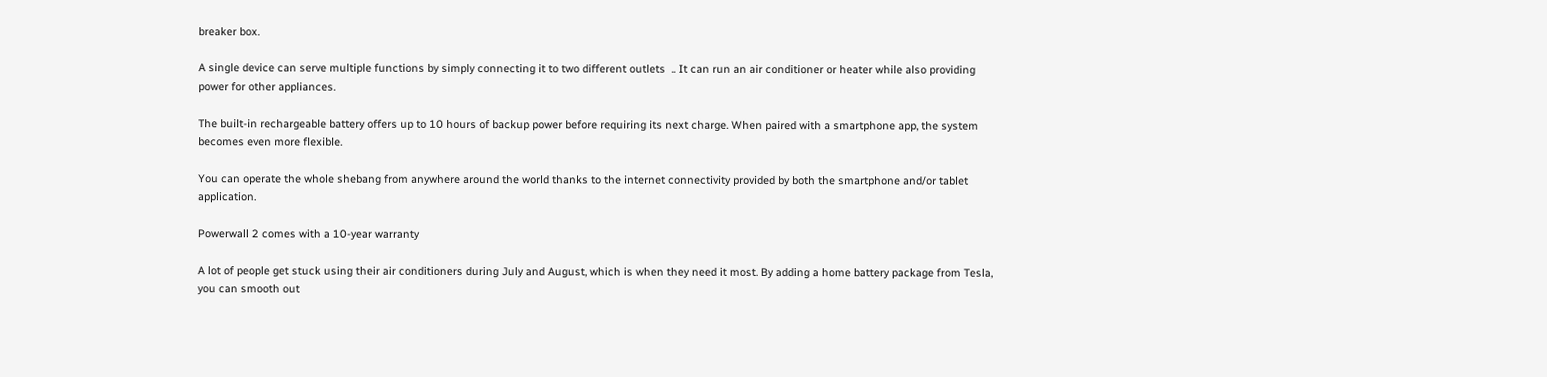breaker box.

A single device can serve multiple functions by simply connecting it to two different outlets  .. It can run an air conditioner or heater while also providing power for other appliances.

The built-in rechargeable battery offers up to 10 hours of backup power before requiring its next charge. When paired with a smartphone app, the system becomes even more flexible.

You can operate the whole shebang from anywhere around the world thanks to the internet connectivity provided by both the smartphone and/or tablet application.

Powerwall 2 comes with a 10-year warranty

A lot of people get stuck using their air conditioners during July and August, which is when they need it most. By adding a home battery package from Tesla, you can smooth out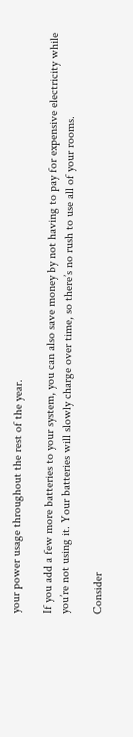your power usage throughout the rest of the year.

If you add a few more batteries to your system, you can also save money by not having to pay for expensive electricity while you’re not using it. Your batteries will slowly charge over time, so there’s no rush to use all of your rooms.

Consider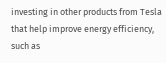investing in other products from Tesla that help improve energy efficiency, such as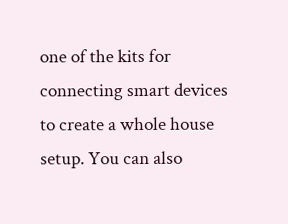one of the kits for connecting smart devices to create a whole house setup. You can also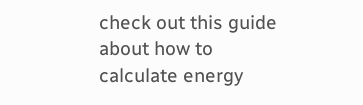check out this guide about how to calculate energy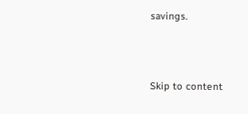savings.




Skip to content